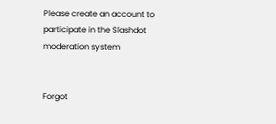Please create an account to participate in the Slashdot moderation system


Forgot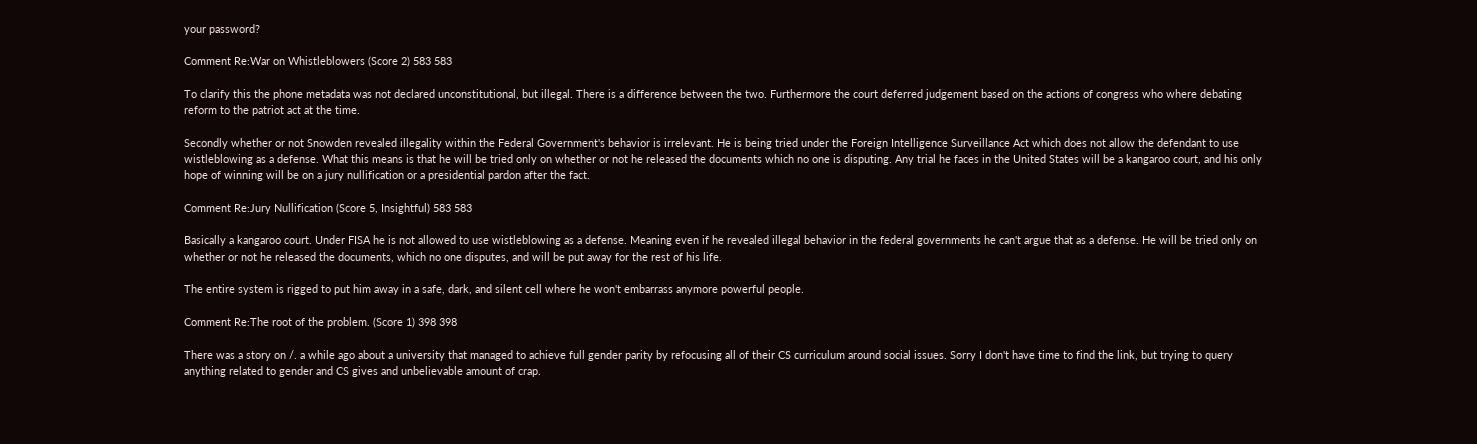your password?

Comment Re:War on Whistleblowers (Score 2) 583 583

To clarify this the phone metadata was not declared unconstitutional, but illegal. There is a difference between the two. Furthermore the court deferred judgement based on the actions of congress who where debating reform to the patriot act at the time.

Secondly whether or not Snowden revealed illegality within the Federal Government's behavior is irrelevant. He is being tried under the Foreign Intelligence Surveillance Act which does not allow the defendant to use wistleblowing as a defense. What this means is that he will be tried only on whether or not he released the documents which no one is disputing. Any trial he faces in the United States will be a kangaroo court, and his only hope of winning will be on a jury nullification or a presidential pardon after the fact.

Comment Re:Jury Nullification (Score 5, Insightful) 583 583

Basically a kangaroo court. Under FISA he is not allowed to use wistleblowing as a defense. Meaning even if he revealed illegal behavior in the federal governments he can't argue that as a defense. He will be tried only on whether or not he released the documents, which no one disputes, and will be put away for the rest of his life.

The entire system is rigged to put him away in a safe, dark, and silent cell where he won't embarrass anymore powerful people.

Comment Re:The root of the problem. (Score 1) 398 398

There was a story on /. a while ago about a university that managed to achieve full gender parity by refocusing all of their CS curriculum around social issues. Sorry I don't have time to find the link, but trying to query anything related to gender and CS gives and unbelievable amount of crap.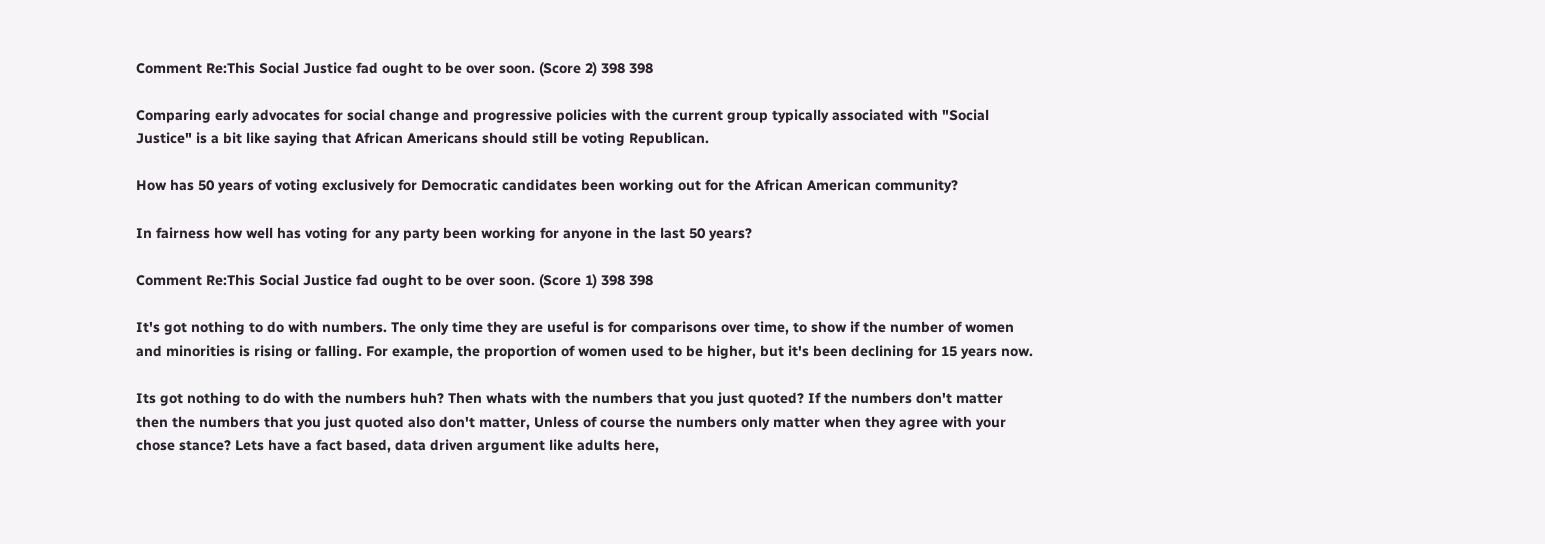Comment Re:This Social Justice fad ought to be over soon. (Score 2) 398 398

Comparing early advocates for social change and progressive policies with the current group typically associated with "Social Justice" is a bit like saying that African Americans should still be voting Republican.

How has 50 years of voting exclusively for Democratic candidates been working out for the African American community?

In fairness how well has voting for any party been working for anyone in the last 50 years?

Comment Re:This Social Justice fad ought to be over soon. (Score 1) 398 398

It's got nothing to do with numbers. The only time they are useful is for comparisons over time, to show if the number of women and minorities is rising or falling. For example, the proportion of women used to be higher, but it's been declining for 15 years now.

Its got nothing to do with the numbers huh? Then whats with the numbers that you just quoted? If the numbers don't matter then the numbers that you just quoted also don't matter, Unless of course the numbers only matter when they agree with your chose stance? Lets have a fact based, data driven argument like adults here,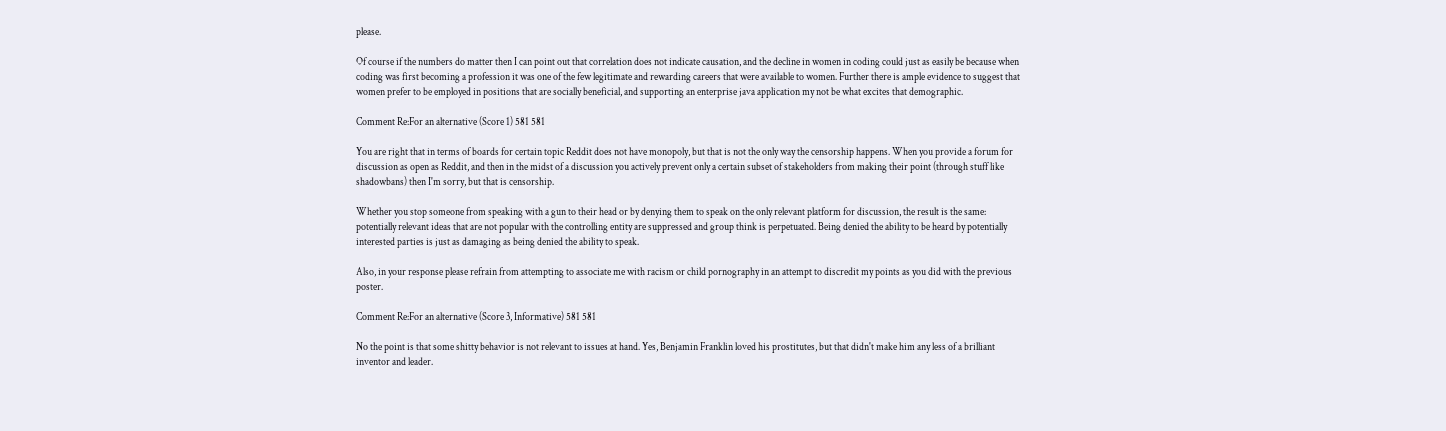please.

Of course if the numbers do matter then I can point out that correlation does not indicate causation, and the decline in women in coding could just as easily be because when coding was first becoming a profession it was one of the few legitimate and rewarding careers that were available to women. Further there is ample evidence to suggest that women prefer to be employed in positions that are socially beneficial, and supporting an enterprise java application my not be what excites that demographic.

Comment Re:For an alternative (Score 1) 581 581

You are right that in terms of boards for certain topic Reddit does not have monopoly, but that is not the only way the censorship happens. When you provide a forum for discussion as open as Reddit, and then in the midst of a discussion you actively prevent only a certain subset of stakeholders from making their point (through stuff like shadowbans) then I'm sorry, but that is censorship.

Whether you stop someone from speaking with a gun to their head or by denying them to speak on the only relevant platform for discussion, the result is the same: potentially relevant ideas that are not popular with the controlling entity are suppressed and group think is perpetuated. Being denied the ability to be heard by potentially interested parties is just as damaging as being denied the ability to speak.

Also, in your response please refrain from attempting to associate me with racism or child pornography in an attempt to discredit my points as you did with the previous poster.

Comment Re:For an alternative (Score 3, Informative) 581 581

No the point is that some shitty behavior is not relevant to issues at hand. Yes, Benjamin Franklin loved his prostitutes, but that didn't make him any less of a brilliant inventor and leader.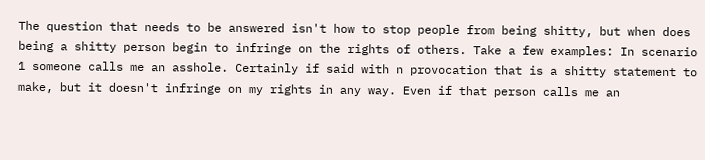The question that needs to be answered isn't how to stop people from being shitty, but when does being a shitty person begin to infringe on the rights of others. Take a few examples: In scenario 1 someone calls me an asshole. Certainly if said with n provocation that is a shitty statement to make, but it doesn't infringe on my rights in any way. Even if that person calls me an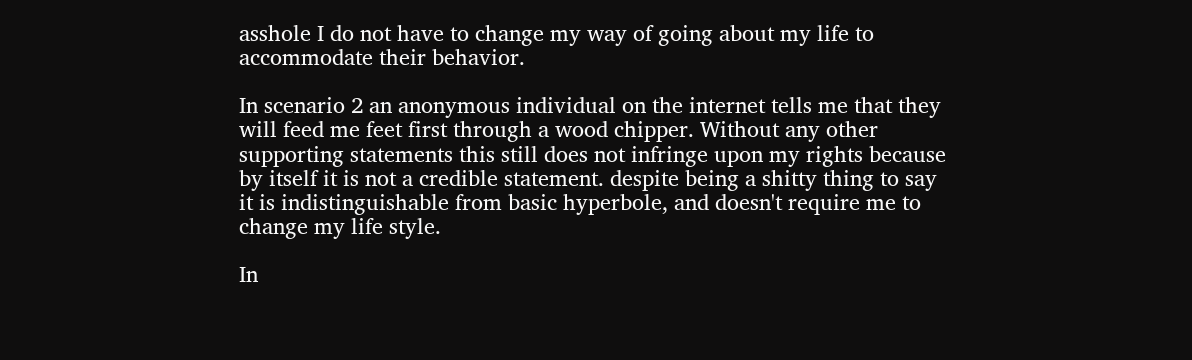asshole I do not have to change my way of going about my life to accommodate their behavior.

In scenario 2 an anonymous individual on the internet tells me that they will feed me feet first through a wood chipper. Without any other supporting statements this still does not infringe upon my rights because by itself it is not a credible statement. despite being a shitty thing to say it is indistinguishable from basic hyperbole, and doesn't require me to change my life style.

In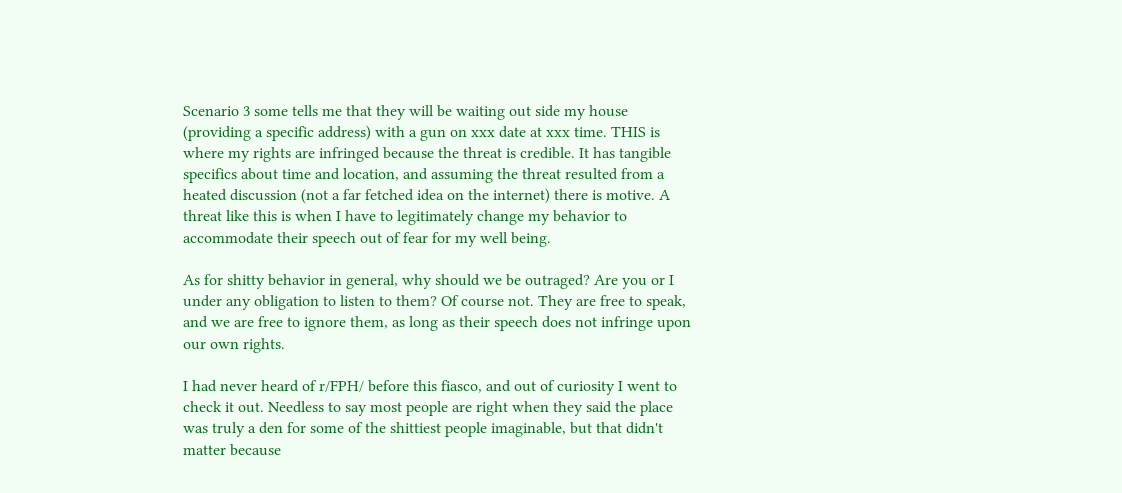Scenario 3 some tells me that they will be waiting out side my house (providing a specific address) with a gun on xxx date at xxx time. THIS is where my rights are infringed because the threat is credible. It has tangible specifics about time and location, and assuming the threat resulted from a heated discussion (not a far fetched idea on the internet) there is motive. A threat like this is when I have to legitimately change my behavior to accommodate their speech out of fear for my well being.

As for shitty behavior in general, why should we be outraged? Are you or I under any obligation to listen to them? Of course not. They are free to speak, and we are free to ignore them, as long as their speech does not infringe upon our own rights.

I had never heard of r/FPH/ before this fiasco, and out of curiosity I went to check it out. Needless to say most people are right when they said the place was truly a den for some of the shittiest people imaginable, but that didn't matter because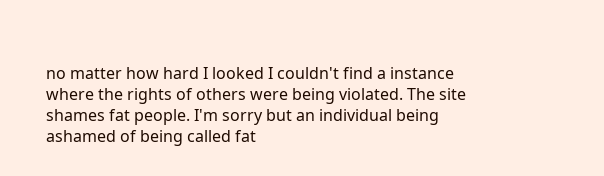no matter how hard I looked I couldn't find a instance where the rights of others were being violated. The site shames fat people. I'm sorry but an individual being ashamed of being called fat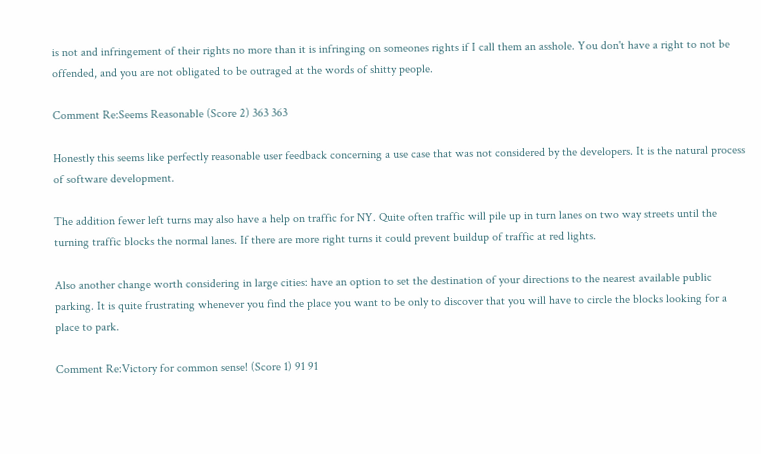is not and infringement of their rights no more than it is infringing on someones rights if I call them an asshole. You don't have a right to not be offended, and you are not obligated to be outraged at the words of shitty people.

Comment Re:Seems Reasonable (Score 2) 363 363

Honestly this seems like perfectly reasonable user feedback concerning a use case that was not considered by the developers. It is the natural process of software development.

The addition fewer left turns may also have a help on traffic for NY. Quite often traffic will pile up in turn lanes on two way streets until the turning traffic blocks the normal lanes. If there are more right turns it could prevent buildup of traffic at red lights.

Also another change worth considering in large cities: have an option to set the destination of your directions to the nearest available public parking. It is quite frustrating whenever you find the place you want to be only to discover that you will have to circle the blocks looking for a place to park.

Comment Re:Victory for common sense! (Score 1) 91 91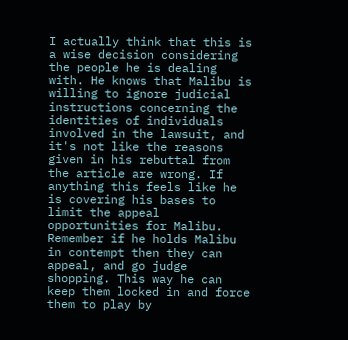I actually think that this is a wise decision considering the people he is dealing with. He knows that Malibu is willing to ignore judicial instructions concerning the identities of individuals involved in the lawsuit, and it's not like the reasons given in his rebuttal from the article are wrong. If anything this feels like he is covering his bases to limit the appeal opportunities for Malibu. Remember if he holds Malibu in contempt then they can appeal, and go judge shopping. This way he can keep them locked in and force them to play by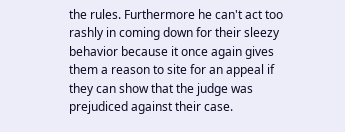the rules. Furthermore he can't act too rashly in coming down for their sleezy behavior because it once again gives them a reason to site for an appeal if they can show that the judge was prejudiced against their case.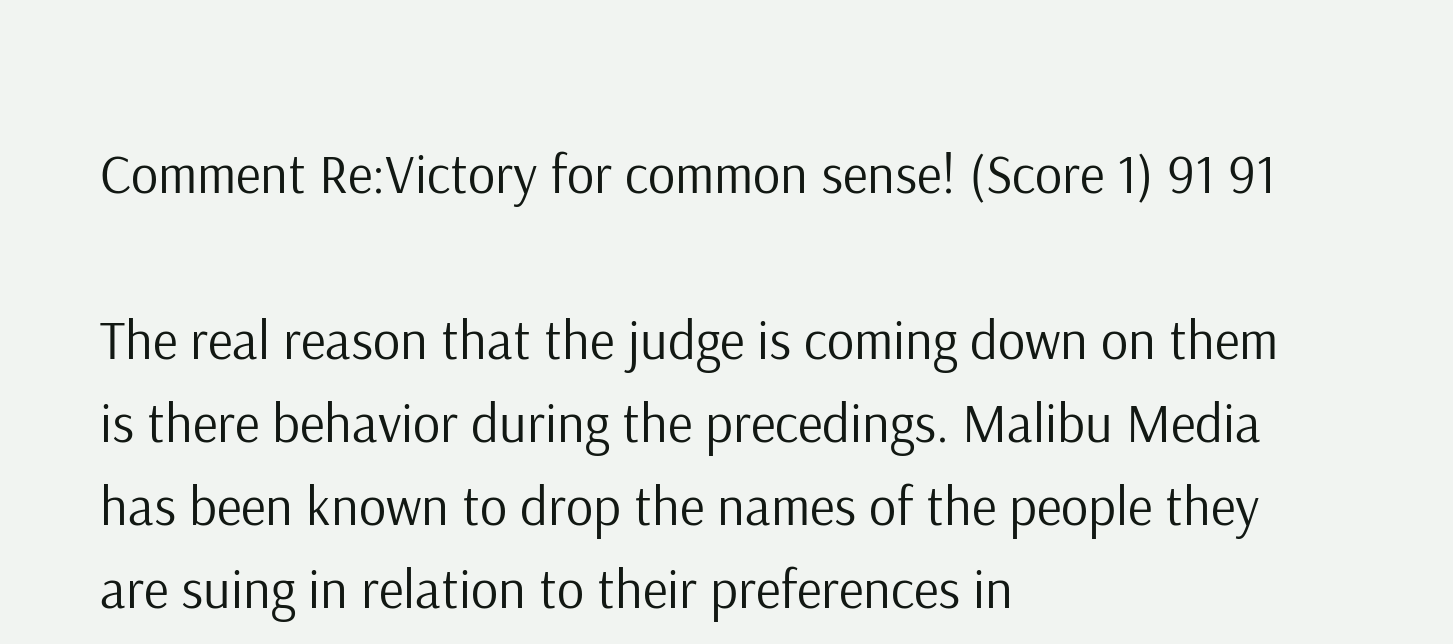Comment Re:Victory for common sense! (Score 1) 91 91

The real reason that the judge is coming down on them is there behavior during the precedings. Malibu Media has been known to drop the names of the people they are suing in relation to their preferences in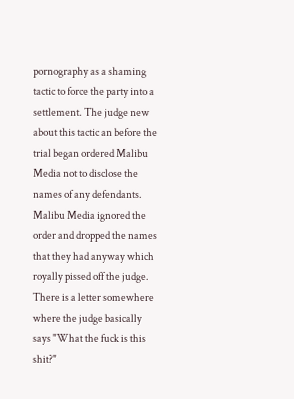pornography as a shaming tactic to force the party into a settlement. The judge new about this tactic an before the trial began ordered Malibu Media not to disclose the names of any defendants. Malibu Media ignored the order and dropped the names that they had anyway which royally pissed off the judge. There is a letter somewhere where the judge basically says "What the fuck is this shit?"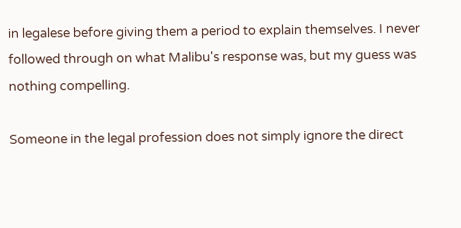in legalese before giving them a period to explain themselves. I never followed through on what Malibu's response was, but my guess was nothing compelling.

Someone in the legal profession does not simply ignore the direct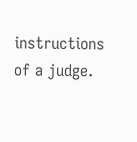instructions of a judge.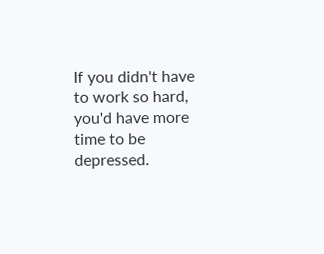If you didn't have to work so hard, you'd have more time to be depressed.